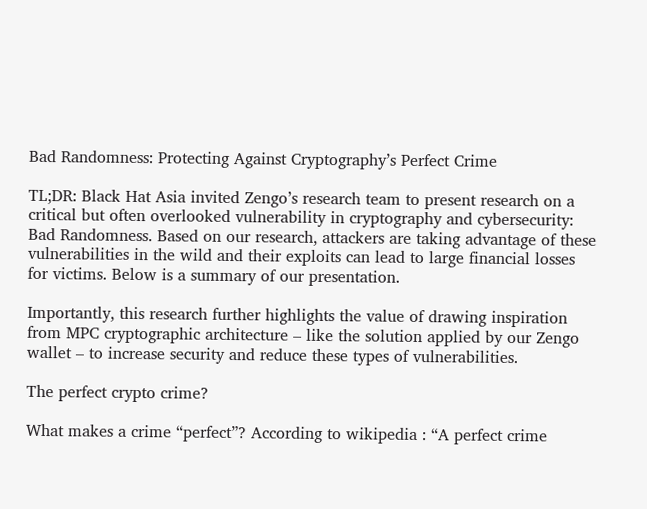Bad Randomness: Protecting Against Cryptography’s Perfect Crime

TL;DR: Black Hat Asia invited Zengo’s research team to present research on a critical but often overlooked vulnerability in cryptography and cybersecurity: Bad Randomness. Based on our research, attackers are taking advantage of these vulnerabilities in the wild and their exploits can lead to large financial losses for victims. Below is a summary of our presentation.

Importantly, this research further highlights the value of drawing inspiration from MPC cryptographic architecture – like the solution applied by our Zengo wallet – to increase security and reduce these types of vulnerabilities.

The perfect crypto crime?

What makes a crime “perfect”? According to wikipedia : “A perfect crime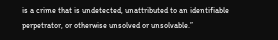is a crime that is undetected, unattributed to an identifiable perpetrator, or otherwise unsolved or unsolvable.”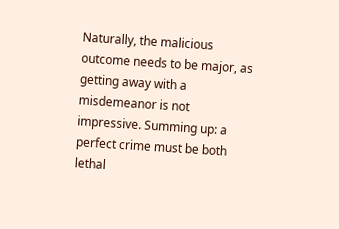Naturally, the malicious outcome needs to be major, as getting away with a misdemeanor is not impressive. Summing up: a perfect crime must be both lethal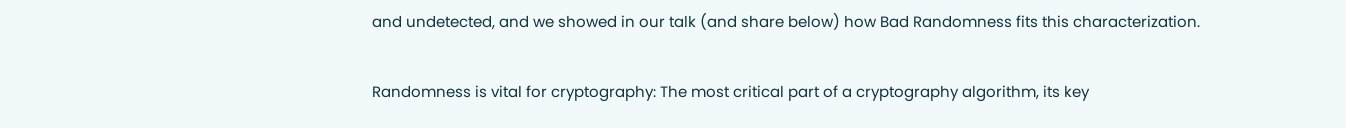and undetected, and we showed in our talk (and share below) how Bad Randomness fits this characterization.

Randomness is vital for cryptography: The most critical part of a cryptography algorithm, its key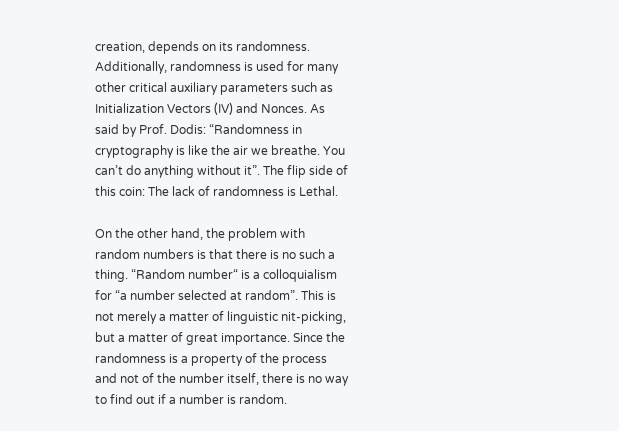creation, depends on its randomness. Additionally, randomness is used for many other critical auxiliary parameters such as Initialization Vectors (IV) and Nonces. As said by Prof. Dodis: “Randomness in cryptography is like the air we breathe. You can’t do anything without it”. The flip side of this coin: The lack of randomness is Lethal.

On the other hand, the problem with random numbers is that there is no such a thing. “Random number“ is a colloquialism for “a number selected at random”. This is not merely a matter of linguistic nit-picking, but a matter of great importance. Since the randomness is a property of the process and not of the number itself, there is no way to find out if a number is random.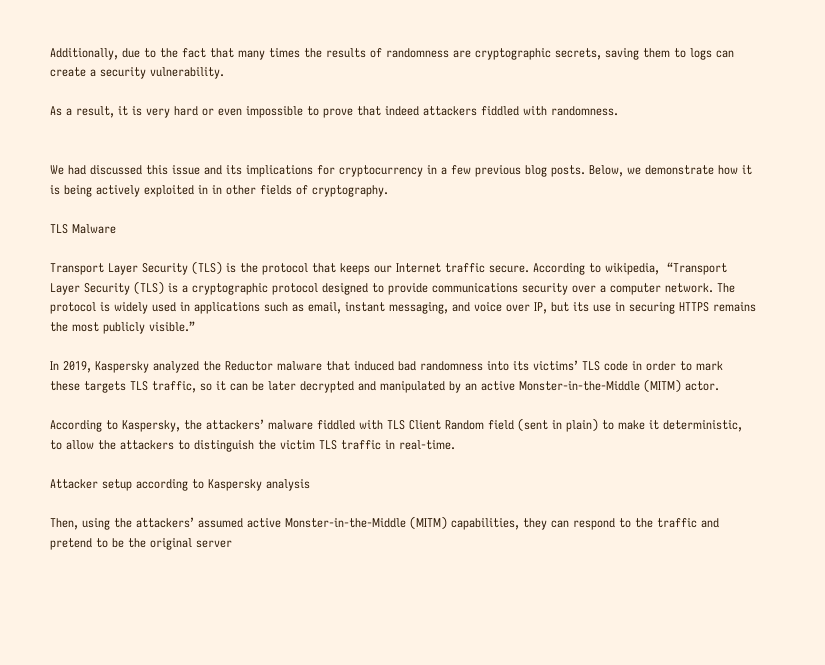Additionally, due to the fact that many times the results of randomness are cryptographic secrets, saving them to logs can create a security vulnerability.

As a result, it is very hard or even impossible to prove that indeed attackers fiddled with randomness.


We had discussed this issue and its implications for cryptocurrency in a few previous blog posts. Below, we demonstrate how it is being actively exploited in in other fields of cryptography.

TLS Malware

Transport Layer Security (TLS) is the protocol that keeps our Internet traffic secure. According to wikipedia,  “Transport Layer Security (TLS) is a cryptographic protocol designed to provide communications security over a computer network. The protocol is widely used in applications such as email, instant messaging, and voice over IP, but its use in securing HTTPS remains the most publicly visible.”

In 2019, Kaspersky analyzed the Reductor malware that induced bad randomness into its victims’ TLS code in order to mark these targets TLS traffic, so it can be later decrypted and manipulated by an active Monster-in-the-Middle (MITM) actor.

According to Kaspersky, the attackers’ malware fiddled with TLS Client Random field (sent in plain) to make it deterministic, to allow the attackers to distinguish the victim TLS traffic in real-time.

Attacker setup according to Kaspersky analysis

Then, using the attackers’ assumed active Monster-in-the-Middle (MITM) capabilities, they can respond to the traffic and pretend to be the original server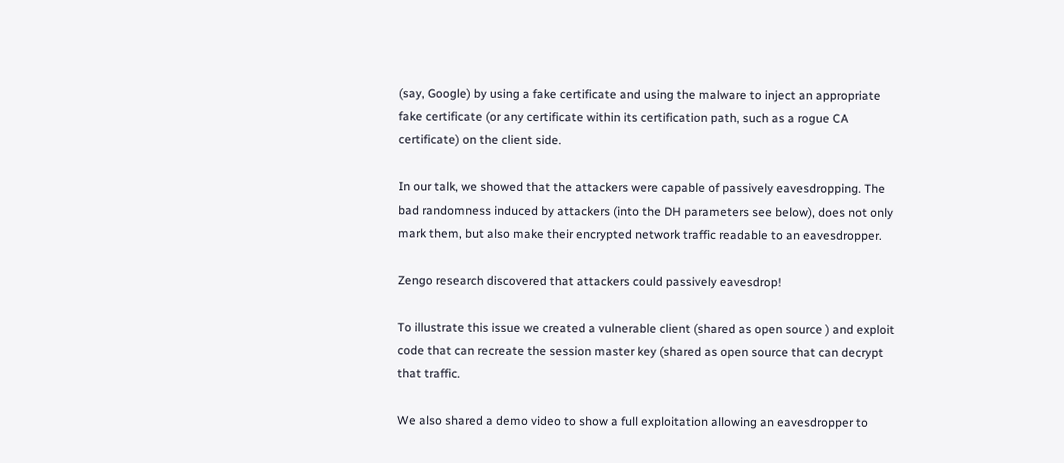(say, Google) by using a fake certificate and using the malware to inject an appropriate fake certificate (or any certificate within its certification path, such as a rogue CA certificate) on the client side.

In our talk, we showed that the attackers were capable of passively eavesdropping. The bad randomness induced by attackers (into the DH parameters see below), does not only mark them, but also make their encrypted network traffic readable to an eavesdropper.

Zengo research discovered that attackers could passively eavesdrop!

To illustrate this issue we created a vulnerable client (shared as open source ) and exploit code that can recreate the session master key (shared as open source that can decrypt that traffic.

We also shared a demo video to show a full exploitation allowing an eavesdropper to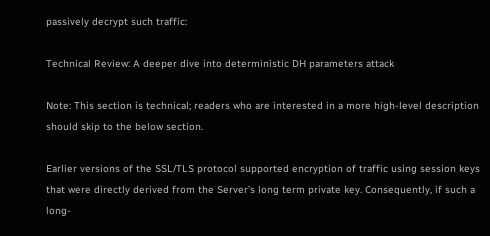passively decrypt such traffic:

Technical Review: A deeper dive into deterministic DH parameters attack

Note: This section is technical; readers who are interested in a more high-level description should skip to the below section.

Earlier versions of the SSL/TLS protocol supported encryption of traffic using session keys that were directly derived from the Server’s long term private key. Consequently, if such a long-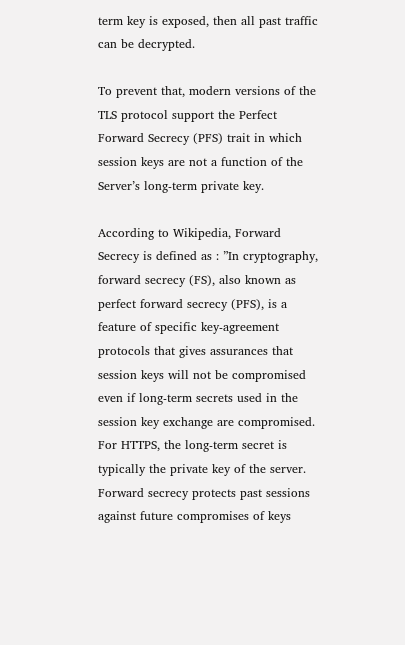term key is exposed, then all past traffic can be decrypted.

To prevent that, modern versions of the TLS protocol support the Perfect Forward Secrecy (PFS) trait in which session keys are not a function of the Server’s long-term private key.

According to Wikipedia, Forward Secrecy is defined as : ”In cryptography, forward secrecy (FS), also known as perfect forward secrecy (PFS), is a feature of specific key-agreement protocols that gives assurances that session keys will not be compromised even if long-term secrets used in the session key exchange are compromised. For HTTPS, the long-term secret is typically the private key of the server. Forward secrecy protects past sessions against future compromises of keys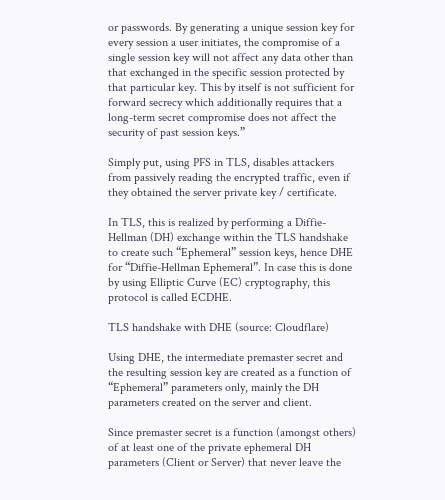or passwords. By generating a unique session key for every session a user initiates, the compromise of a single session key will not affect any data other than that exchanged in the specific session protected by that particular key. This by itself is not sufficient for forward secrecy which additionally requires that a long-term secret compromise does not affect the security of past session keys.”

Simply put, using PFS in TLS, disables attackers from passively reading the encrypted traffic, even if they obtained the server private key / certificate.

In TLS, this is realized by performing a Diffie-Hellman (DH) exchange within the TLS handshake to create such “Ephemeral” session keys, hence DHE for “Diffie-Hellman Ephemeral”. In case this is done by using Elliptic Curve (EC) cryptography, this protocol is called ECDHE.

TLS handshake with DHE (source: Cloudflare)

Using DHE, the intermediate premaster secret and the resulting session key are created as a function of “Ephemeral” parameters only, mainly the DH parameters created on the server and client.

Since premaster secret is a function (amongst others) of at least one of the private ephemeral DH parameters (Client or Server) that never leave the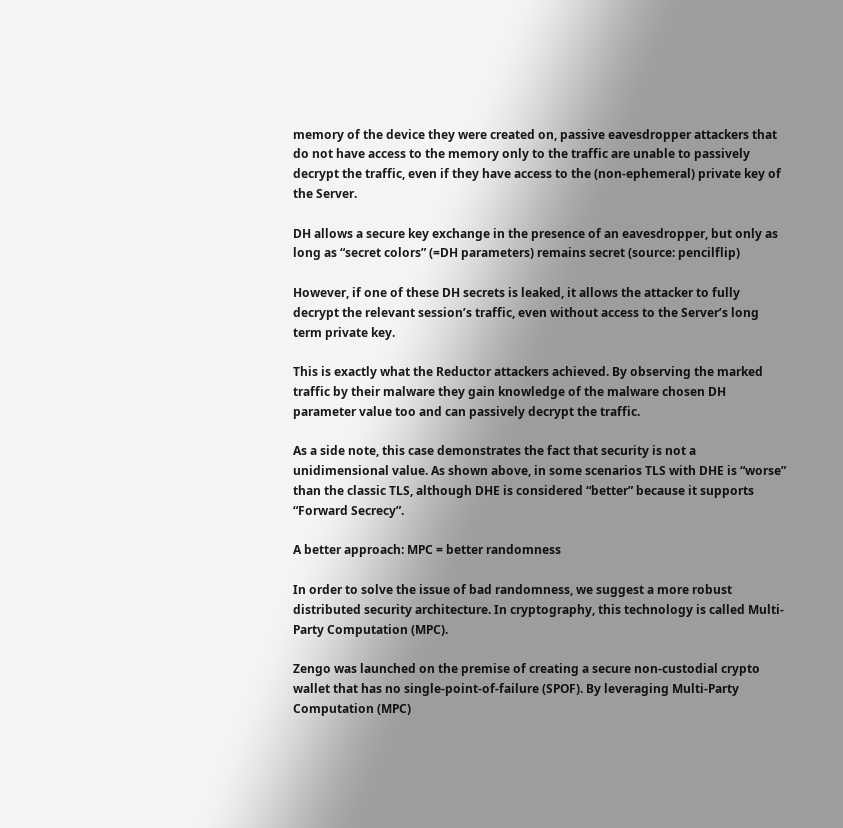memory of the device they were created on, passive eavesdropper attackers that do not have access to the memory only to the traffic are unable to passively decrypt the traffic, even if they have access to the (non-ephemeral) private key of the Server.

DH allows a secure key exchange in the presence of an eavesdropper, but only as long as “secret colors” (=DH parameters) remains secret (source: pencilflip)

However, if one of these DH secrets is leaked, it allows the attacker to fully decrypt the relevant session’s traffic, even without access to the Server’s long term private key.

This is exactly what the Reductor attackers achieved. By observing the marked traffic by their malware they gain knowledge of the malware chosen DH parameter value too and can passively decrypt the traffic.

As a side note, this case demonstrates the fact that security is not a unidimensional value. As shown above, in some scenarios TLS with DHE is “worse” than the classic TLS, although DHE is considered “better” because it supports “Forward Secrecy”.

A better approach: MPC = better randomness

In order to solve the issue of bad randomness, we suggest a more robust distributed security architecture. In cryptography, this technology is called Multi-Party Computation (MPC).

Zengo was launched on the premise of creating a secure non-custodial crypto wallet that has no single-point-of-failure (SPOF). By leveraging Multi-Party Computation (MPC)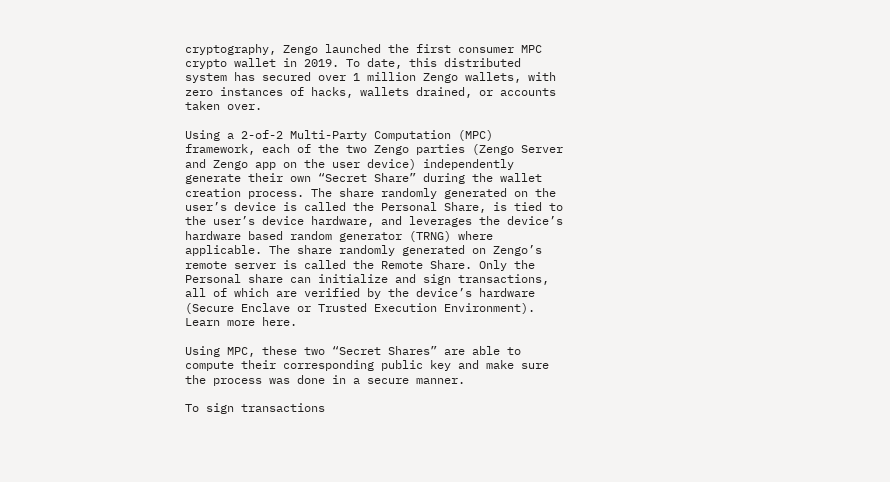cryptography, Zengo launched the first consumer MPC crypto wallet in 2019. To date, this distributed system has secured over 1 million Zengo wallets, with zero instances of hacks, wallets drained, or accounts taken over.

Using a 2-of-2 Multi-Party Computation (MPC) framework, each of the two Zengo parties (Zengo Server and Zengo app on the user device) independently generate their own “Secret Share” during the wallet creation process. The share randomly generated on the user’s device is called the Personal Share, is tied to the user’s device hardware, and leverages the device’s hardware based random generator (TRNG) where applicable. The share randomly generated on Zengo’s remote server is called the Remote Share. Only the Personal share can initialize and sign transactions, all of which are verified by the device’s hardware (Secure Enclave or Trusted Execution Environment). Learn more here.

Using MPC, these two “Secret Shares” are able to compute their corresponding public key and make sure the process was done in a secure manner.

To sign transactions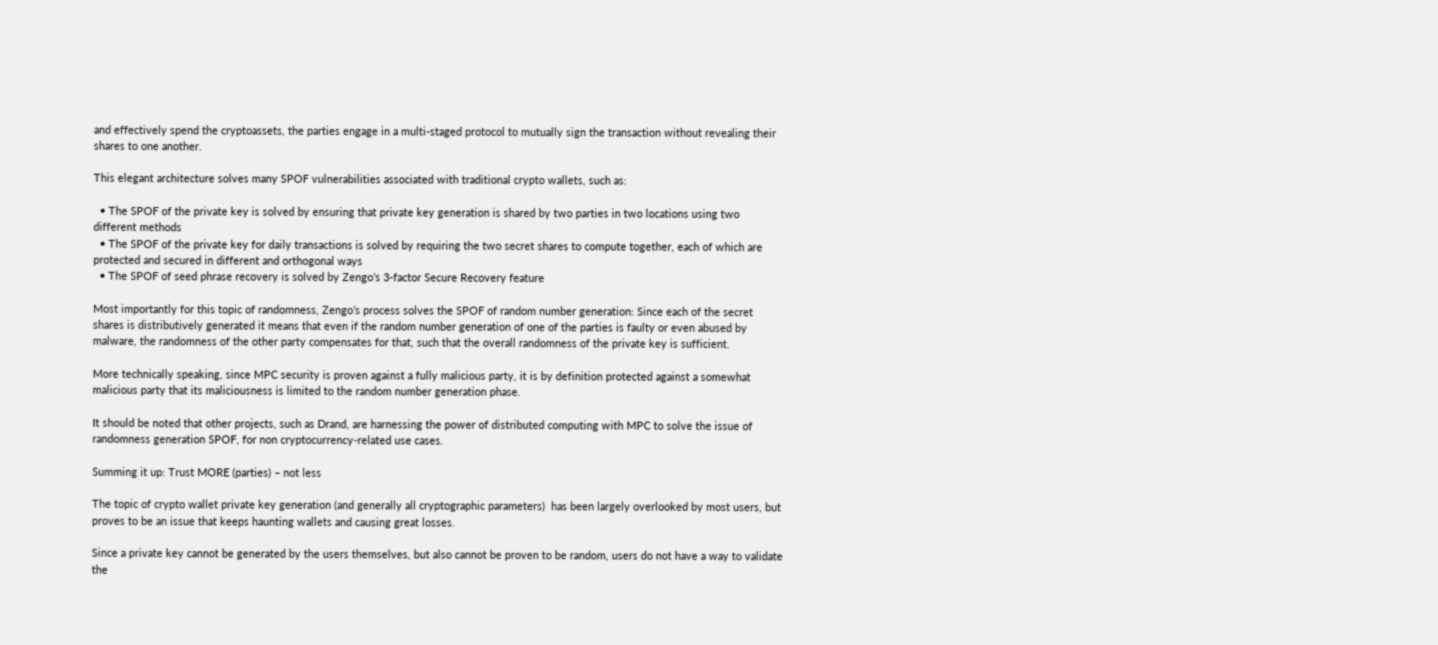and effectively spend the cryptoassets, the parties engage in a multi-staged protocol to mutually sign the transaction without revealing their shares to one another.

This elegant architecture solves many SPOF vulnerabilities associated with traditional crypto wallets, such as:

  • The SPOF of the private key is solved by ensuring that private key generation is shared by two parties in two locations using two different methods
  • The SPOF of the private key for daily transactions is solved by requiring the two secret shares to compute together, each of which are protected and secured in different and orthogonal ways
  • The SPOF of seed phrase recovery is solved by Zengo’s 3-factor Secure Recovery feature

Most importantly for this topic of randomness, Zengo’s process solves the SPOF of random number generation: Since each of the secret shares is distributively generated it means that even if the random number generation of one of the parties is faulty or even abused by malware, the randomness of the other party compensates for that, such that the overall randomness of the private key is sufficient.

More technically speaking, since MPC security is proven against a fully malicious party, it is by definition protected against a somewhat malicious party that its maliciousness is limited to the random number generation phase.

It should be noted that other projects, such as Drand, are harnessing the power of distributed computing with MPC to solve the issue of randomness generation SPOF, for non cryptocurrency-related use cases.

Summing it up: Trust MORE (parties) – not less

The topic of crypto wallet private key generation (and generally all cryptographic parameters)  has been largely overlooked by most users, but proves to be an issue that keeps haunting wallets and causing great losses.

Since a private key cannot be generated by the users themselves, but also cannot be proven to be random, users do not have a way to validate the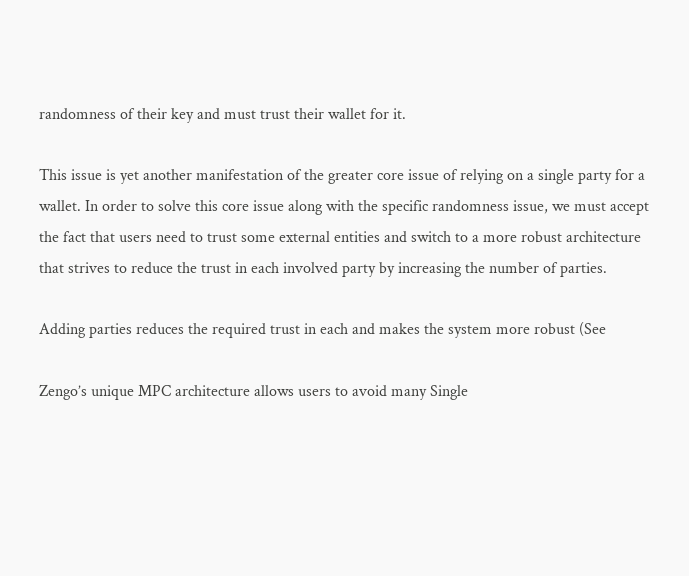randomness of their key and must trust their wallet for it.

This issue is yet another manifestation of the greater core issue of relying on a single party for a wallet. In order to solve this core issue along with the specific randomness issue, we must accept the fact that users need to trust some external entities and switch to a more robust architecture that strives to reduce the trust in each involved party by increasing the number of parties.

Adding parties reduces the required trust in each and makes the system more robust (See

Zengo’s unique MPC architecture allows users to avoid many Single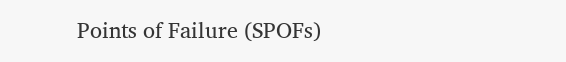Points of Failure (SPOFs)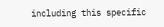including this specific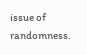issue of randomness.